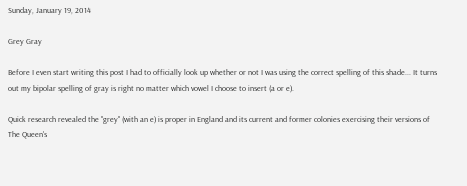Sunday, January 19, 2014

Grey Gray

Before I even start writing this post I had to officially look up whether or not I was using the correct spelling of this shade... It turns out my bipolar spelling of gray is right no matter which vowel I choose to insert (a or e).

Quick research revealed the "grey" (with an e) is proper in England and its current and former colonies exercising their versions of The Queen's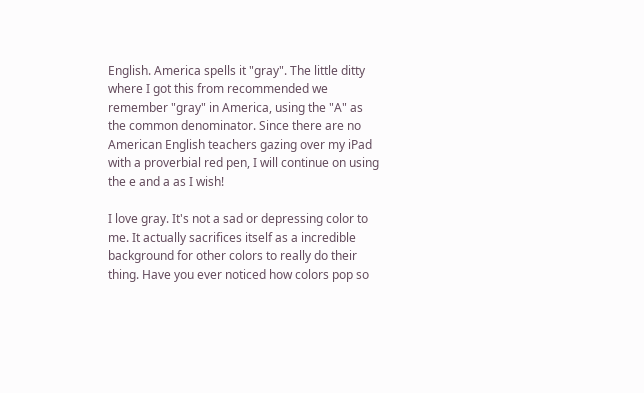English. America spells it "gray". The little ditty where I got this from recommended we remember "gray" in America, using the "A" as the common denominator. Since there are no American English teachers gazing over my iPad with a proverbial red pen, I will continue on using the e and a as I wish!

I love gray. It's not a sad or depressing color to me. It actually sacrifices itself as a incredible background for other colors to really do their thing. Have you ever noticed how colors pop so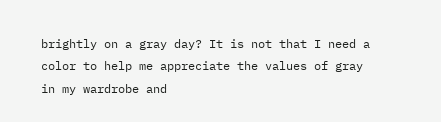brightly on a gray day? It is not that I need a color to help me appreciate the values of gray in my wardrobe and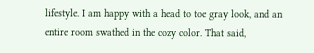lifestyle. I am happy with a head to toe gray look, and an entire room swathed in the cozy color. That said,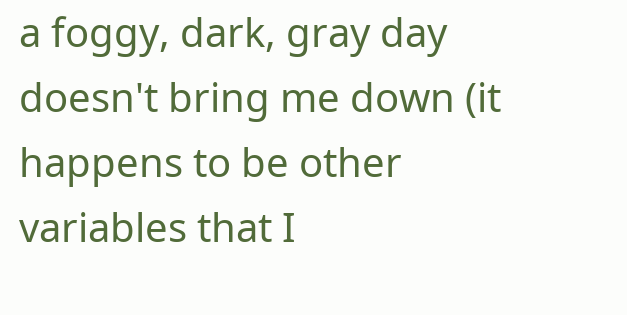a foggy, dark, gray day doesn't bring me down (it happens to be other variables that I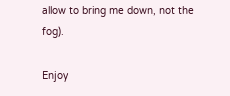allow to bring me down, not the fog).

Enjoy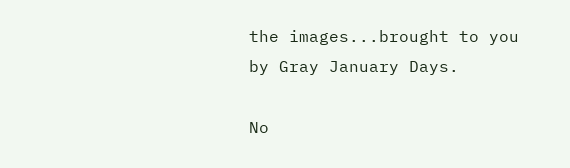the images...brought to you by Gray January Days.

No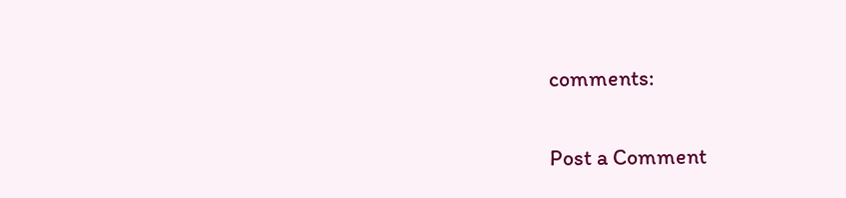comments:

Post a Comment